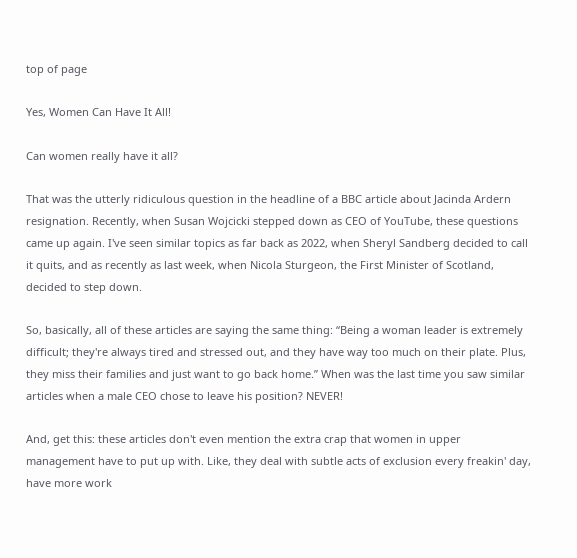top of page

Yes, Women Can Have It All!

Can women really have it all?

That was the utterly ridiculous question in the headline of a BBC article about Jacinda Ardern resignation. Recently, when Susan Wojcicki stepped down as CEO of YouTube, these questions came up again. I've seen similar topics as far back as 2022, when Sheryl Sandberg decided to call it quits, and as recently as last week, when Nicola Sturgeon, the First Minister of Scotland, decided to step down.

So, basically, all of these articles are saying the same thing: “Being a woman leader is extremely difficult; they're always tired and stressed out, and they have way too much on their plate. Plus, they miss their families and just want to go back home.” When was the last time you saw similar articles when a male CEO chose to leave his position? NEVER!

And, get this: these articles don't even mention the extra crap that women in upper management have to put up with. Like, they deal with subtle acts of exclusion every freakin' day, have more work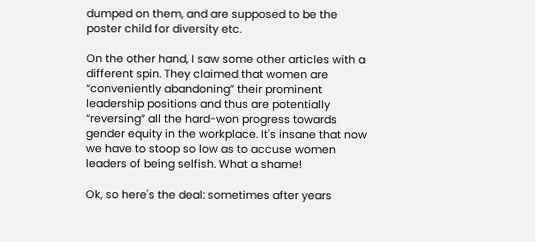dumped on them, and are supposed to be the poster child for diversity etc.

On the other hand, I saw some other articles with a different spin. They claimed that women are “conveniently abandoning” their prominent leadership positions and thus are potentially “reversing” all the hard-won progress towards gender equity in the workplace. It's insane that now we have to stoop so low as to accuse women leaders of being selfish. What a shame!

Ok, so here's the deal: sometimes after years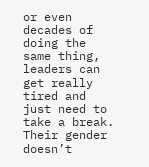or even decades of doing the same thing, leaders can get really tired and just need to take a break. Their gender doesn’t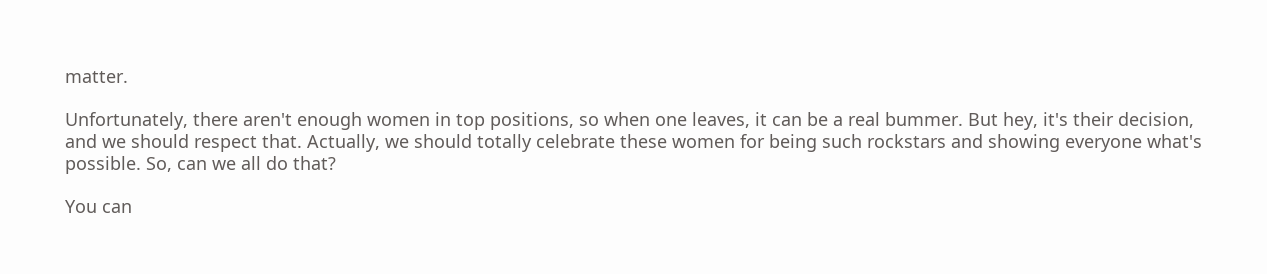matter.

Unfortunately, there aren't enough women in top positions, so when one leaves, it can be a real bummer. But hey, it's their decision, and we should respect that. Actually, we should totally celebrate these women for being such rockstars and showing everyone what's possible. So, can we all do that?

You can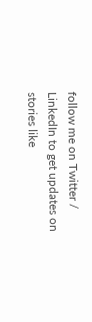follow me on Twitter / LinkedIn to get updates on stories like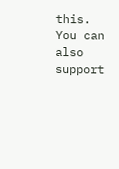this. You can also support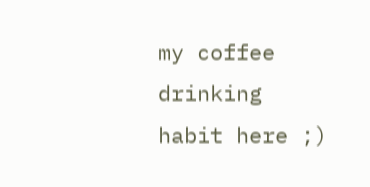my coffee drinking habit here ;)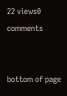22 views0 comments


bottom of page